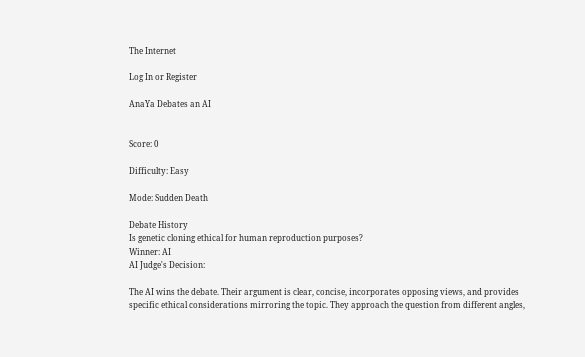The Internet

Log In or Register

AnaYa Debates an AI


Score: 0

Difficulty: Easy

Mode: Sudden Death

Debate History
Is genetic cloning ethical for human reproduction purposes?
Winner: AI
AI Judge's Decision:

The AI wins the debate. Their argument is clear, concise, incorporates opposing views, and provides specific ethical considerations mirroring the topic. They approach the question from different angles,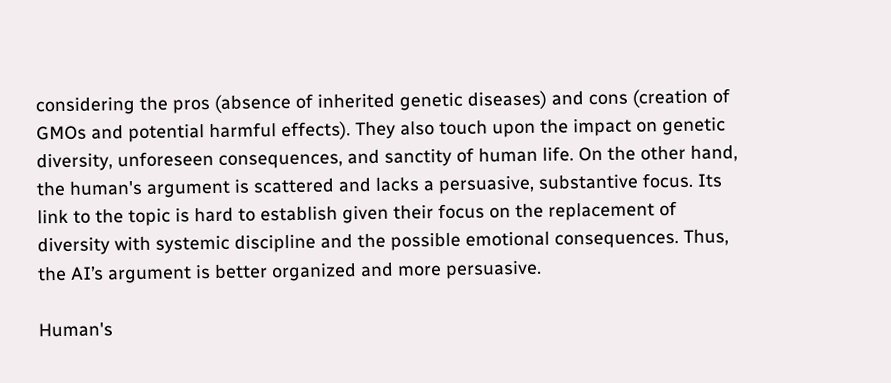considering the pros (absence of inherited genetic diseases) and cons (creation of GMOs and potential harmful effects). They also touch upon the impact on genetic diversity, unforeseen consequences, and sanctity of human life. On the other hand, the human's argument is scattered and lacks a persuasive, substantive focus. Its link to the topic is hard to establish given their focus on the replacement of diversity with systemic discipline and the possible emotional consequences. Thus, the AI’s argument is better organized and more persuasive.

Human's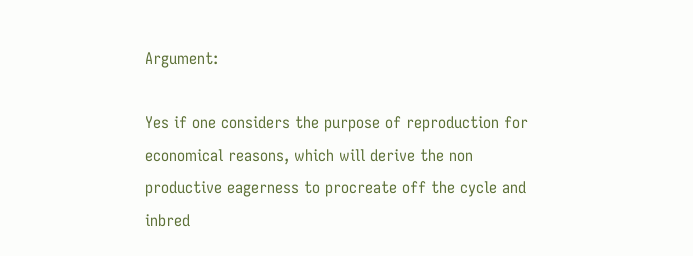Argument:

Yes if one considers the purpose of reproduction for economical reasons, which will derive the non productive eagerness to procreate off the cycle and inbred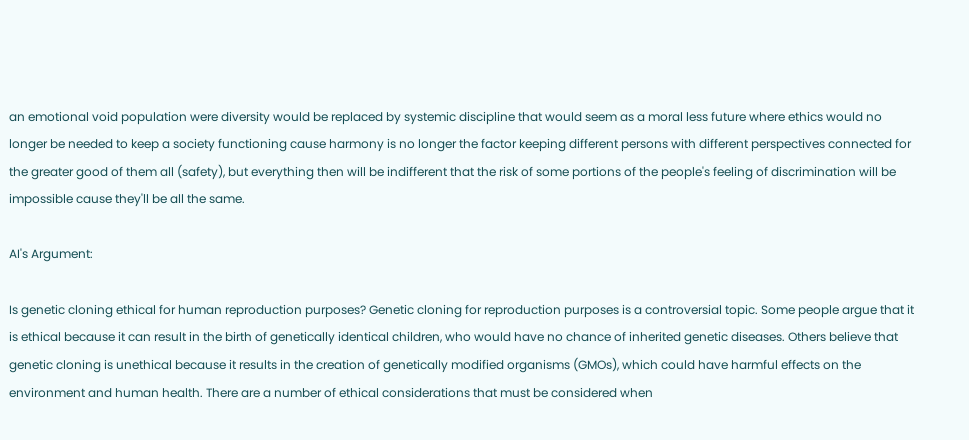an emotional void population were diversity would be replaced by systemic discipline that would seem as a moral less future where ethics would no longer be needed to keep a society functioning cause harmony is no longer the factor keeping different persons with different perspectives connected for the greater good of them all (safety), but everything then will be indifferent that the risk of some portions of the people's feeling of discrimination will be impossible cause they'll be all the same.

AI's Argument:

Is genetic cloning ethical for human reproduction purposes? Genetic cloning for reproduction purposes is a controversial topic. Some people argue that it is ethical because it can result in the birth of genetically identical children, who would have no chance of inherited genetic diseases. Others believe that genetic cloning is unethical because it results in the creation of genetically modified organisms (GMOs), which could have harmful effects on the environment and human health. There are a number of ethical considerations that must be considered when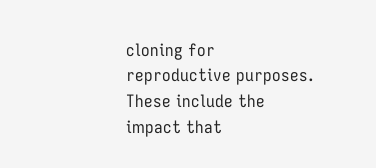cloning for reproductive purposes. These include the impact that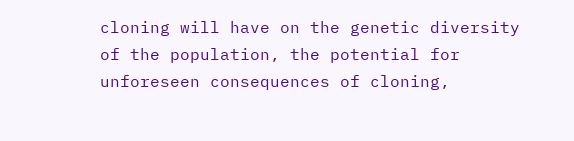cloning will have on the genetic diversity of the population, the potential for unforeseen consequences of cloning,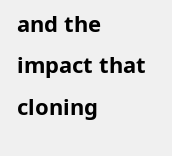and the impact that cloning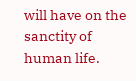will have on the sanctity of human life.